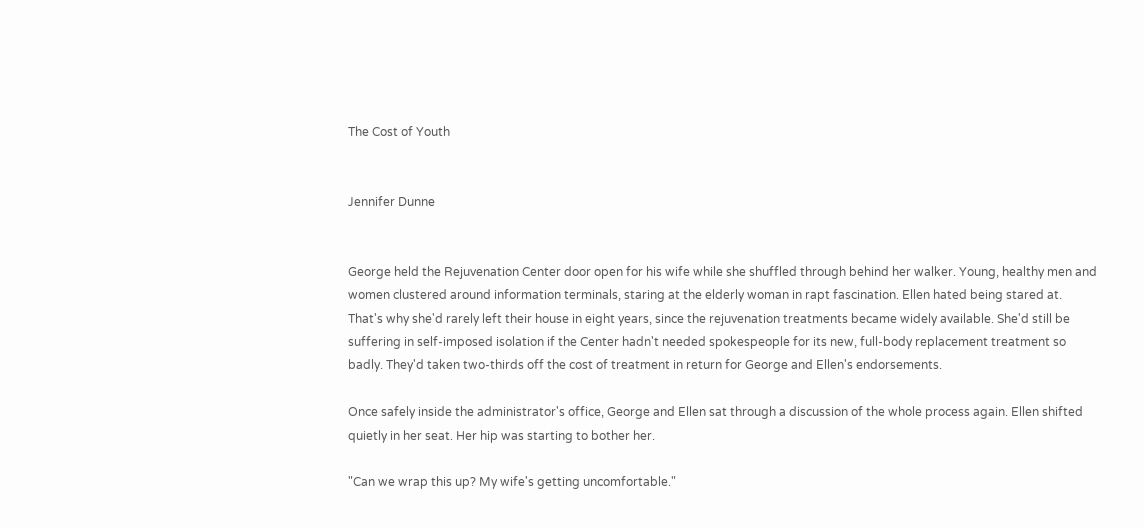The Cost of Youth


Jennifer Dunne


George held the Rejuvenation Center door open for his wife while she shuffled through behind her walker. Young, healthy men and women clustered around information terminals, staring at the elderly woman in rapt fascination. Ellen hated being stared at. That's why she'd rarely left their house in eight years, since the rejuvenation treatments became widely available. She'd still be suffering in self-imposed isolation if the Center hadn't needed spokespeople for its new, full-body replacement treatment so badly. They'd taken two-thirds off the cost of treatment in return for George and Ellen's endorsements.

Once safely inside the administrator's office, George and Ellen sat through a discussion of the whole process again. Ellen shifted quietly in her seat. Her hip was starting to bother her.

"Can we wrap this up? My wife's getting uncomfortable."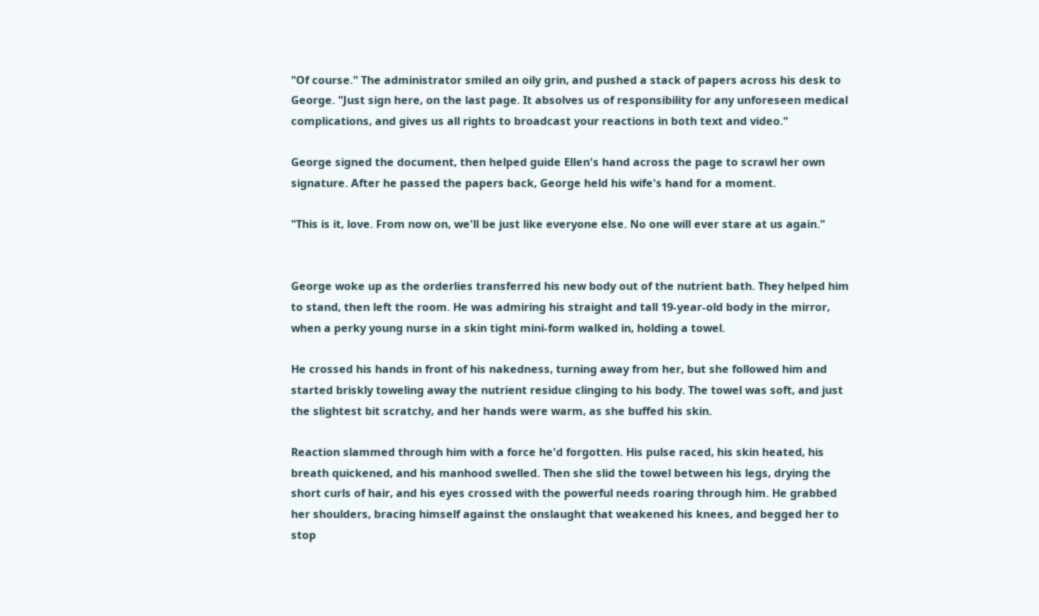"Of course." The administrator smiled an oily grin, and pushed a stack of papers across his desk to George. "Just sign here, on the last page. It absolves us of responsibility for any unforeseen medical complications, and gives us all rights to broadcast your reactions in both text and video."

George signed the document, then helped guide Ellen's hand across the page to scrawl her own signature. After he passed the papers back, George held his wife's hand for a moment.

"This is it, love. From now on, we'll be just like everyone else. No one will ever stare at us again."


George woke up as the orderlies transferred his new body out of the nutrient bath. They helped him to stand, then left the room. He was admiring his straight and tall 19-year-old body in the mirror, when a perky young nurse in a skin tight mini-form walked in, holding a towel.

He crossed his hands in front of his nakedness, turning away from her, but she followed him and started briskly toweling away the nutrient residue clinging to his body. The towel was soft, and just the slightest bit scratchy, and her hands were warm, as she buffed his skin.

Reaction slammed through him with a force he'd forgotten. His pulse raced, his skin heated, his breath quickened, and his manhood swelled. Then she slid the towel between his legs, drying the short curls of hair, and his eyes crossed with the powerful needs roaring through him. He grabbed her shoulders, bracing himself against the onslaught that weakened his knees, and begged her to stop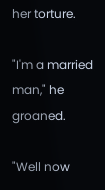her torture.

"I'm a married man," he groaned.

"Well now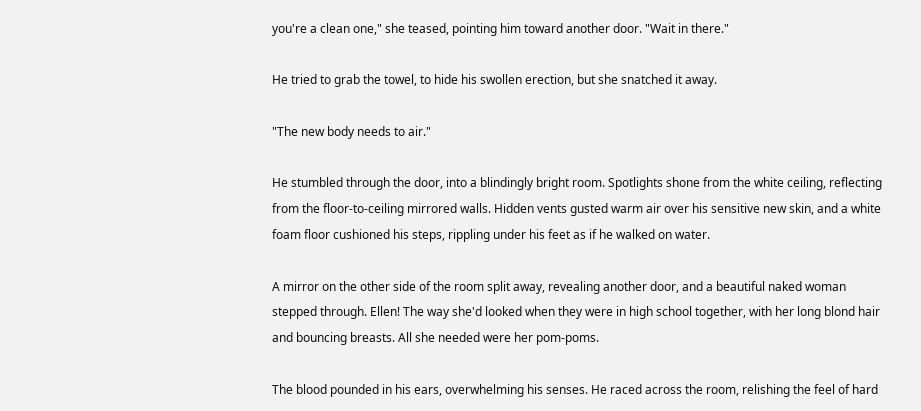you're a clean one," she teased, pointing him toward another door. "Wait in there."

He tried to grab the towel, to hide his swollen erection, but she snatched it away.

"The new body needs to air."

He stumbled through the door, into a blindingly bright room. Spotlights shone from the white ceiling, reflecting from the floor-to-ceiling mirrored walls. Hidden vents gusted warm air over his sensitive new skin, and a white foam floor cushioned his steps, rippling under his feet as if he walked on water.

A mirror on the other side of the room split away, revealing another door, and a beautiful naked woman stepped through. Ellen! The way she'd looked when they were in high school together, with her long blond hair and bouncing breasts. All she needed were her pom-poms.

The blood pounded in his ears, overwhelming his senses. He raced across the room, relishing the feel of hard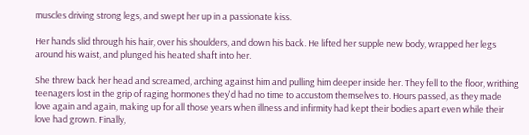muscles driving strong legs, and swept her up in a passionate kiss.

Her hands slid through his hair, over his shoulders, and down his back. He lifted her supple new body, wrapped her legs around his waist, and plunged his heated shaft into her.

She threw back her head and screamed, arching against him and pulling him deeper inside her. They fell to the floor, writhing teenagers lost in the grip of raging hormones they'd had no time to accustom themselves to. Hours passed, as they made love again and again, making up for all those years when illness and infirmity had kept their bodies apart even while their love had grown. Finally,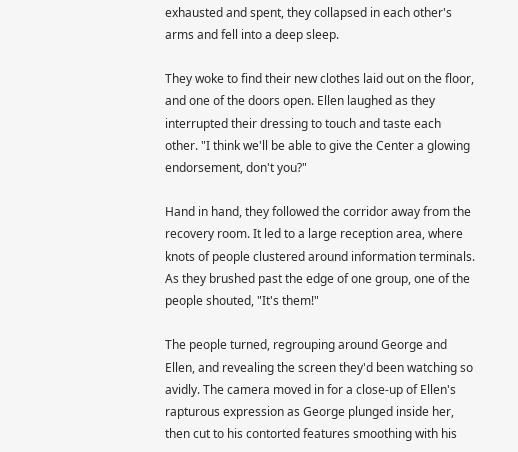exhausted and spent, they collapsed in each other's arms and fell into a deep sleep.

They woke to find their new clothes laid out on the floor, and one of the doors open. Ellen laughed as they interrupted their dressing to touch and taste each other. "I think we'll be able to give the Center a glowing endorsement, don't you?"

Hand in hand, they followed the corridor away from the recovery room. It led to a large reception area, where knots of people clustered around information terminals. As they brushed past the edge of one group, one of the people shouted, "It's them!"

The people turned, regrouping around George and Ellen, and revealing the screen they'd been watching so avidly. The camera moved in for a close-up of Ellen's rapturous expression as George plunged inside her, then cut to his contorted features smoothing with his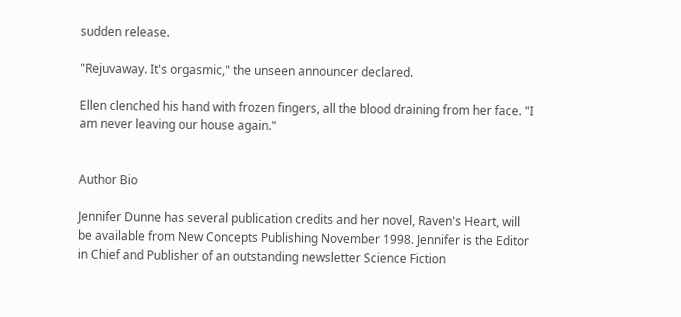sudden release.

"Rejuvaway. It's orgasmic," the unseen announcer declared.

Ellen clenched his hand with frozen fingers, all the blood draining from her face. "I am never leaving our house again."


Author Bio

Jennifer Dunne has several publication credits and her novel, Raven's Heart, will be available from New Concepts Publishing November 1998. Jennifer is the Editor in Chief and Publisher of an outstanding newsletter Science Fiction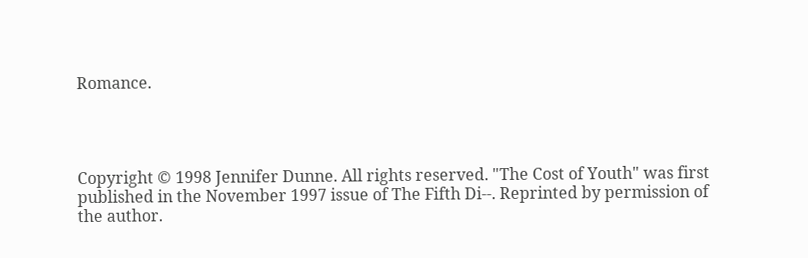Romance.




Copyright © 1998 Jennifer Dunne. All rights reserved. "The Cost of Youth" was first published in the November 1997 issue of The Fifth Di--. Reprinted by permission of the author.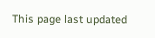This page last updated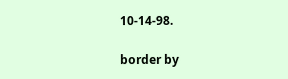10-14-98.

border by